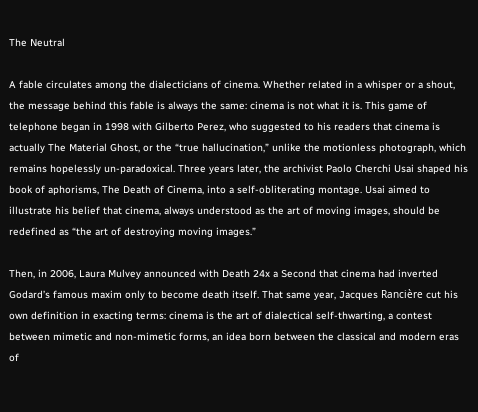The Neutral

A fable circulates among the dialecticians of cinema. Whether related in a whisper or a shout, the message behind this fable is always the same: cinema is not what it is. This game of telephone began in 1998 with Gilberto Perez, who suggested to his readers that cinema is actually The Material Ghost, or the “true hallucination,” unlike the motionless photograph, which remains hopelessly un-paradoxical. Three years later, the archivist Paolo Cherchi Usai shaped his book of aphorisms, The Death of Cinema, into a self-obliterating montage. Usai aimed to illustrate his belief that cinema, always understood as the art of moving images, should be redefined as “the art of destroying moving images.”

Then, in 2006, Laura Mulvey announced with Death 24x a Second that cinema had inverted Godard’s famous maxim only to become death itself. That same year, Jacques Rancière cut his own definition in exacting terms: cinema is the art of dialectical self-thwarting, a contest between mimetic and non-mimetic forms, an idea born between the classical and modern eras of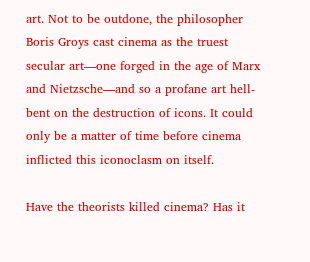art. Not to be outdone, the philosopher Boris Groys cast cinema as the truest secular art—one forged in the age of Marx and Nietzsche—and so a profane art hell-bent on the destruction of icons. It could only be a matter of time before cinema inflicted this iconoclasm on itself.

Have the theorists killed cinema? Has it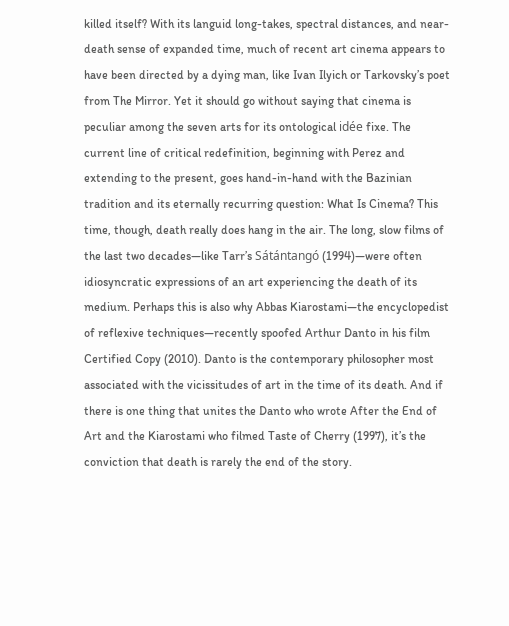killed itself? With its languid long-takes, spectral distances, and near-death sense of expanded time, much of recent art cinema appears to have been directed by a dying man, like Ivan Ilyich or Tarkovsky’s poet from The Mirror. Yet it should go without saying that cinema is peculiar among the seven arts for its ontological idée fixe. The current line of critical redefinition, beginning with Perez and extending to the present, goes hand-in-hand with the Bazinian tradition and its eternally recurring question: What Is Cinema? This time, though, death really does hang in the air. The long, slow films of the last two decades—like Tarr’s Sátántangó (1994)—were often idiosyncratic expressions of an art experiencing the death of its medium. Perhaps this is also why Abbas Kiarostami—the encyclopedist of reflexive techniques—recently spoofed Arthur Danto in his film Certified Copy (2010). Danto is the contemporary philosopher most associated with the vicissitudes of art in the time of its death. And if there is one thing that unites the Danto who wrote After the End of Art and the Kiarostami who filmed Taste of Cherry (1997), it’s the conviction that death is rarely the end of the story.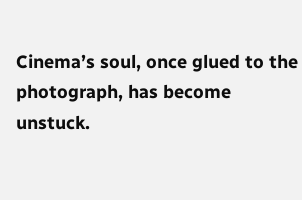Cinema’s soul, once glued to the photograph, has become unstuck.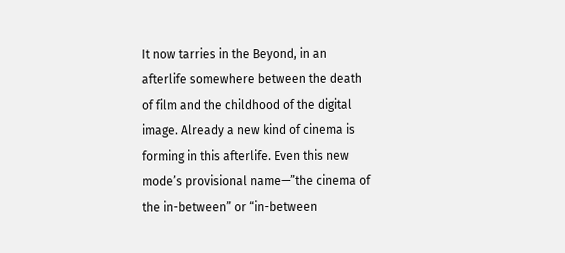It now tarries in the Beyond, in an afterlife somewhere between the death of film and the childhood of the digital image. Already a new kind of cinema is forming in this afterlife. Even this new mode’s provisional name—”the cinema of the in-between” or “in-between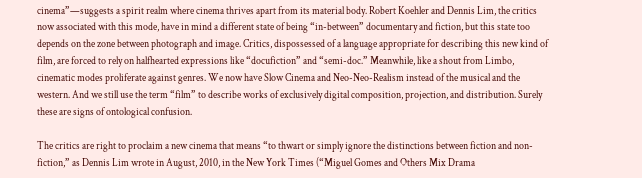cinema”—suggests a spirit realm where cinema thrives apart from its material body. Robert Koehler and Dennis Lim, the critics now associated with this mode, have in mind a different state of being “in-between” documentary and fiction, but this state too depends on the zone between photograph and image. Critics, dispossessed of a language appropriate for describing this new kind of film, are forced to rely on halfhearted expressions like “docufiction” and “semi-doc.” Meanwhile, like a shout from Limbo, cinematic modes proliferate against genres. We now have Slow Cinema and Neo-Neo-Realism instead of the musical and the western. And we still use the term “film” to describe works of exclusively digital composition, projection, and distribution. Surely these are signs of ontological confusion.

The critics are right to proclaim a new cinema that means “to thwart or simply ignore the distinctions between fiction and non-fiction,” as Dennis Lim wrote in August, 2010, in the New York Times (“Miguel Gomes and Others Mix Drama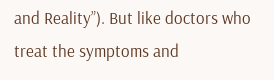and Reality”). But like doctors who treat the symptoms and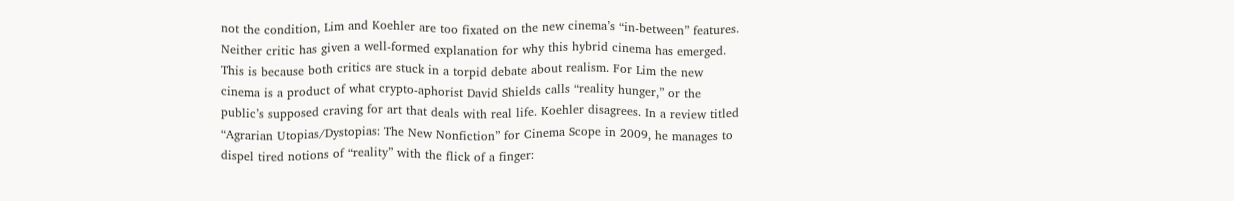not the condition, Lim and Koehler are too fixated on the new cinema’s “in-between” features. Neither critic has given a well-formed explanation for why this hybrid cinema has emerged. This is because both critics are stuck in a torpid debate about realism. For Lim the new cinema is a product of what crypto-aphorist David Shields calls “reality hunger,” or the public’s supposed craving for art that deals with real life. Koehler disagrees. In a review titled “Agrarian Utopias/Dystopias: The New Nonfiction” for Cinema Scope in 2009, he manages to dispel tired notions of “reality” with the flick of a finger: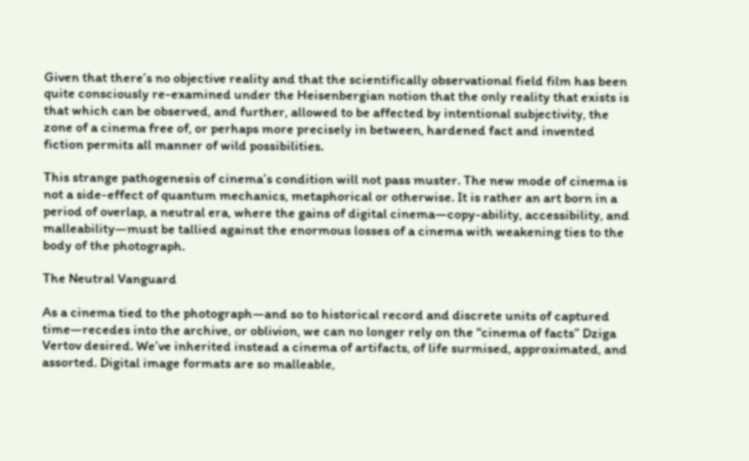Given that there’s no objective reality and that the scientifically observational field film has been quite consciously re-examined under the Heisenbergian notion that the only reality that exists is that which can be observed, and further, allowed to be affected by intentional subjectivity, the zone of a cinema free of, or perhaps more precisely in between, hardened fact and invented fiction permits all manner of wild possibilities.

This strange pathogenesis of cinema’s condition will not pass muster. The new mode of cinema is not a side-effect of quantum mechanics, metaphorical or otherwise. It is rather an art born in a period of overlap, a neutral era, where the gains of digital cinema—copy-ability, accessibility, and malleability—must be tallied against the enormous losses of a cinema with weakening ties to the body of the photograph.

The Neutral Vanguard

As a cinema tied to the photograph—and so to historical record and discrete units of captured time—recedes into the archive, or oblivion, we can no longer rely on the “cinema of facts” Dziga Vertov desired. We’ve inherited instead a cinema of artifacts, of life surmised, approximated, and assorted. Digital image formats are so malleable,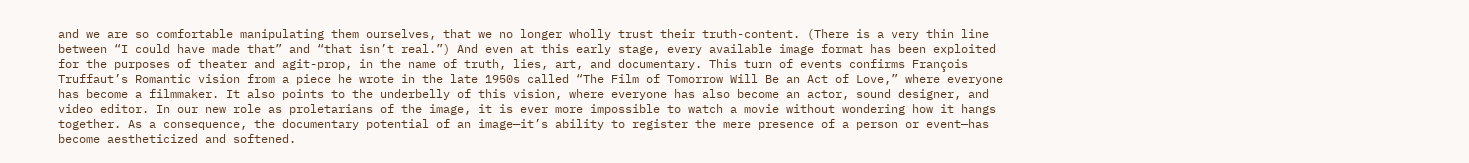and we are so comfortable manipulating them ourselves, that we no longer wholly trust their truth-content. (There is a very thin line between “I could have made that” and “that isn’t real.”) And even at this early stage, every available image format has been exploited for the purposes of theater and agit-prop, in the name of truth, lies, art, and documentary. This turn of events confirms François Truffaut’s Romantic vision from a piece he wrote in the late 1950s called “The Film of Tomorrow Will Be an Act of Love,” where everyone has become a filmmaker. It also points to the underbelly of this vision, where everyone has also become an actor, sound designer, and video editor. In our new role as proletarians of the image, it is ever more impossible to watch a movie without wondering how it hangs together. As a consequence, the documentary potential of an image—it’s ability to register the mere presence of a person or event—has become aestheticized and softened.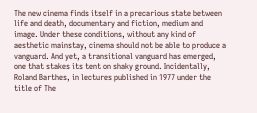The new cinema finds itself in a precarious state between life and death, documentary and fiction, medium and image. Under these conditions, without any kind of aesthetic mainstay, cinema should not be able to produce a vanguard. And yet, a transitional vanguard has emerged, one that stakes its tent on shaky ground. Incidentally, Roland Barthes, in lectures published in 1977 under the title of The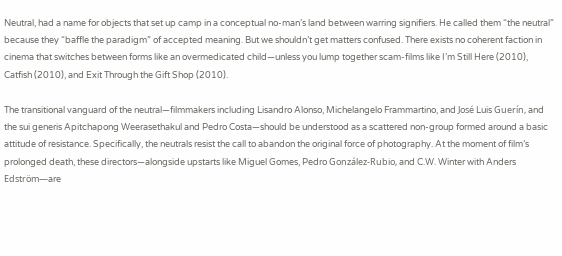Neutral, had a name for objects that set up camp in a conceptual no-man’s land between warring signifiers. He called them “the neutral” because they “baffle the paradigm” of accepted meaning. But we shouldn’t get matters confused. There exists no coherent faction in cinema that switches between forms like an overmedicated child—unless you lump together scam-films like I’m Still Here (2010), Catfish (2010), and Exit Through the Gift Shop (2010).

The transitional vanguard of the neutral—filmmakers including Lisandro Alonso, Michelangelo Frammartino, and José Luis Guerín, and the sui generis Apitchapong Weerasethakul and Pedro Costa—should be understood as a scattered non-group formed around a basic attitude of resistance. Specifically, the neutrals resist the call to abandon the original force of photography. At the moment of film’s prolonged death, these directors—alongside upstarts like Miguel Gomes, Pedro González-Rubio, and C.W. Winter with Anders Edström—are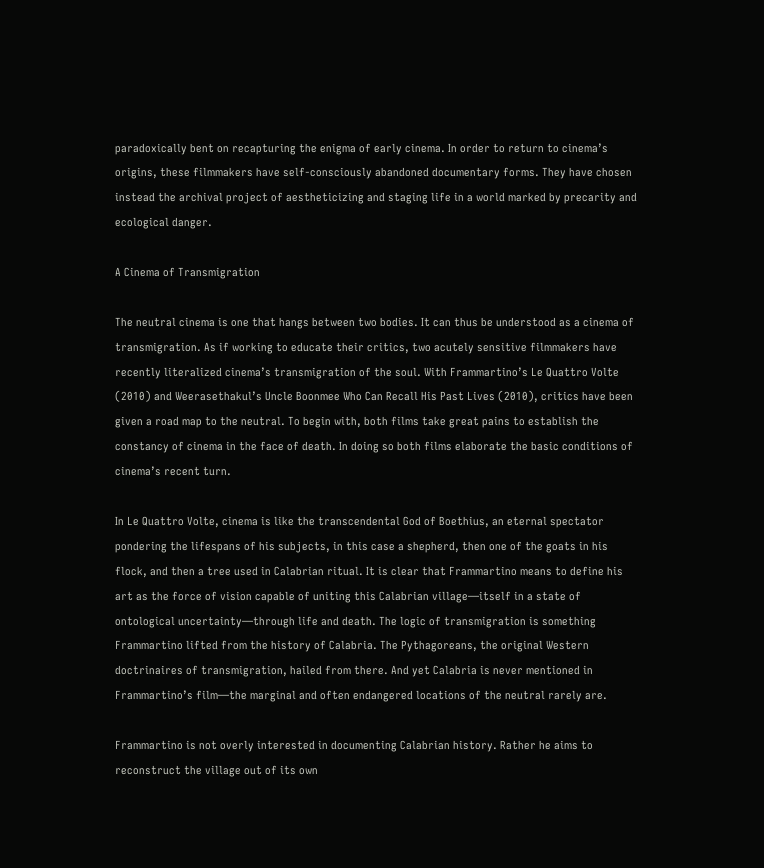paradoxically bent on recapturing the enigma of early cinema. In order to return to cinema’s origins, these filmmakers have self-consciously abandoned documentary forms. They have chosen instead the archival project of aestheticizing and staging life in a world marked by precarity and ecological danger.

A Cinema of Transmigration

The neutral cinema is one that hangs between two bodies. It can thus be understood as a cinema of transmigration. As if working to educate their critics, two acutely sensitive filmmakers have recently literalized cinema’s transmigration of the soul. With Frammartino’s Le Quattro Volte (2010) and Weerasethakul’s Uncle Boonmee Who Can Recall His Past Lives (2010), critics have been given a road map to the neutral. To begin with, both films take great pains to establish the constancy of cinema in the face of death. In doing so both films elaborate the basic conditions of cinema’s recent turn.

In Le Quattro Volte, cinema is like the transcendental God of Boethius, an eternal spectator pondering the lifespans of his subjects, in this case a shepherd, then one of the goats in his flock, and then a tree used in Calabrian ritual. It is clear that Frammartino means to define his art as the force of vision capable of uniting this Calabrian village—itself in a state of ontological uncertainty—through life and death. The logic of transmigration is something Frammartino lifted from the history of Calabria. The Pythagoreans, the original Western doctrinaires of transmigration, hailed from there. And yet Calabria is never mentioned in Frammartino’s film—the marginal and often endangered locations of the neutral rarely are.

Frammartino is not overly interested in documenting Calabrian history. Rather he aims to reconstruct the village out of its own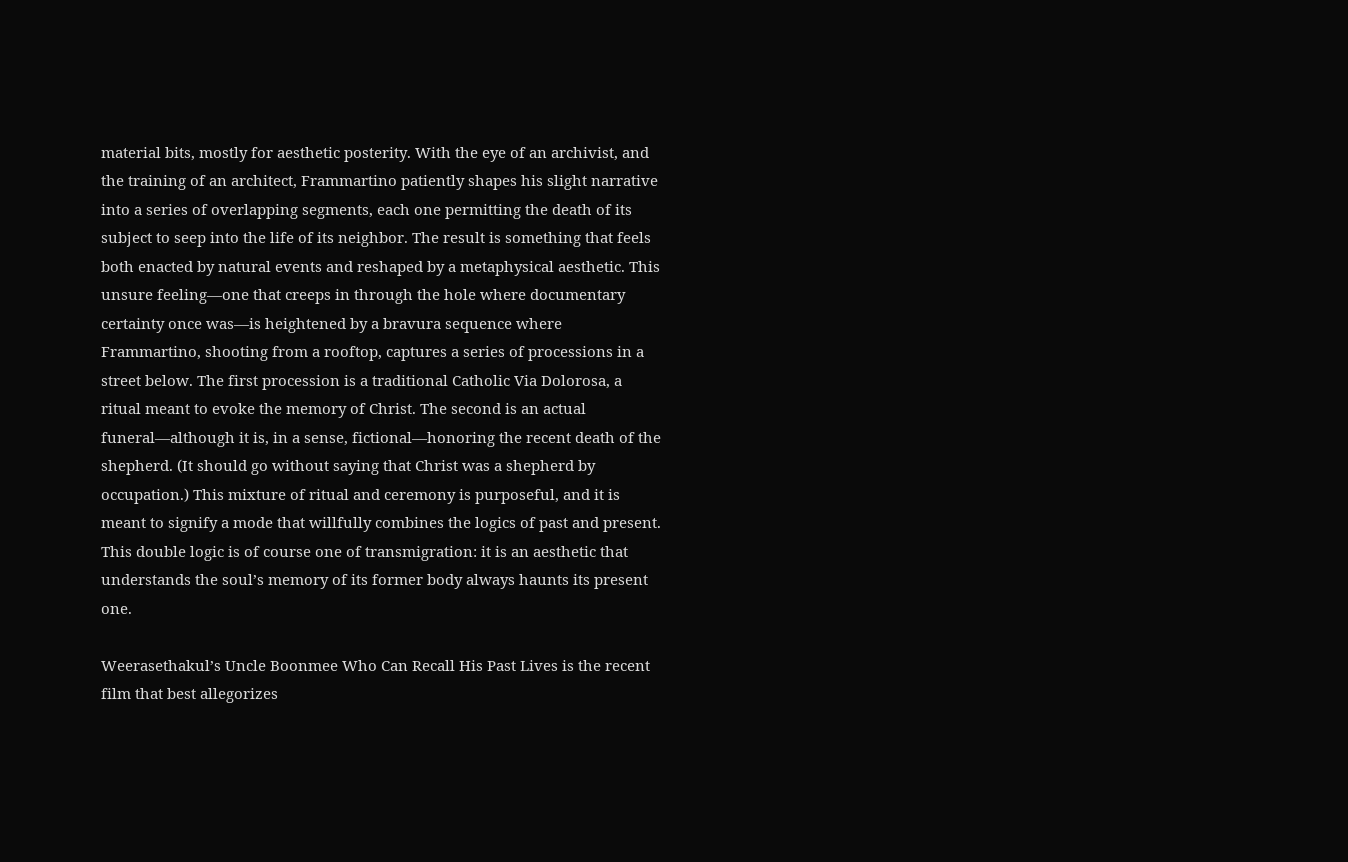material bits, mostly for aesthetic posterity. With the eye of an archivist, and the training of an architect, Frammartino patiently shapes his slight narrative into a series of overlapping segments, each one permitting the death of its subject to seep into the life of its neighbor. The result is something that feels both enacted by natural events and reshaped by a metaphysical aesthetic. This unsure feeling—one that creeps in through the hole where documentary certainty once was—is heightened by a bravura sequence where Frammartino, shooting from a rooftop, captures a series of processions in a street below. The first procession is a traditional Catholic Via Dolorosa, a ritual meant to evoke the memory of Christ. The second is an actual funeral—although it is, in a sense, fictional—honoring the recent death of the shepherd. (It should go without saying that Christ was a shepherd by occupation.) This mixture of ritual and ceremony is purposeful, and it is meant to signify a mode that willfully combines the logics of past and present. This double logic is of course one of transmigration: it is an aesthetic that understands the soul’s memory of its former body always haunts its present one.

Weerasethakul’s Uncle Boonmee Who Can Recall His Past Lives is the recent film that best allegorizes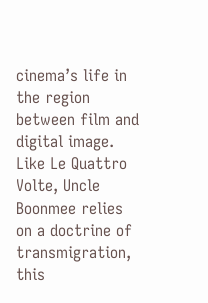cinema’s life in the region between film and digital image. Like Le Quattro Volte, Uncle Boonmee relies on a doctrine of transmigration, this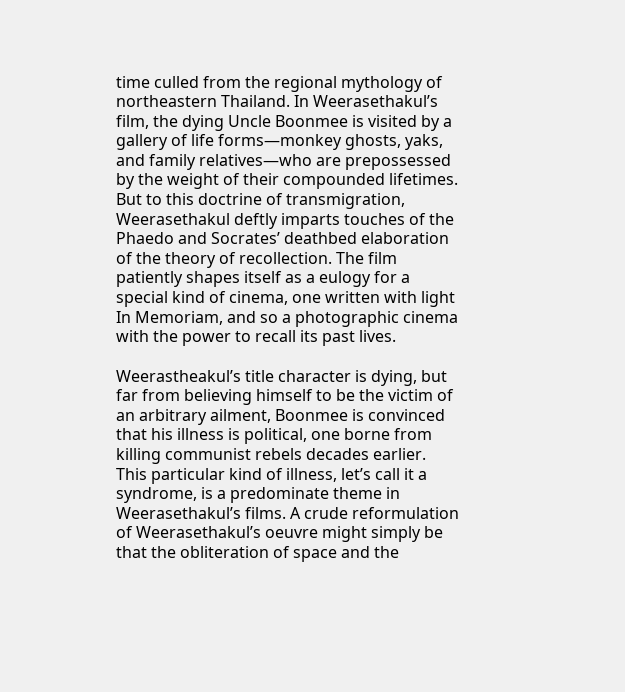time culled from the regional mythology of northeastern Thailand. In Weerasethakul’s film, the dying Uncle Boonmee is visited by a gallery of life forms—monkey ghosts, yaks, and family relatives—who are prepossessed by the weight of their compounded lifetimes. But to this doctrine of transmigration, Weerasethakul deftly imparts touches of the Phaedo and Socrates’ deathbed elaboration of the theory of recollection. The film patiently shapes itself as a eulogy for a special kind of cinema, one written with light In Memoriam, and so a photographic cinema with the power to recall its past lives.

Weerastheakul’s title character is dying, but far from believing himself to be the victim of an arbitrary ailment, Boonmee is convinced that his illness is political, one borne from killing communist rebels decades earlier. This particular kind of illness, let’s call it a syndrome, is a predominate theme in Weerasethakul’s films. A crude reformulation of Weerasethakul’s oeuvre might simply be that the obliteration of space and the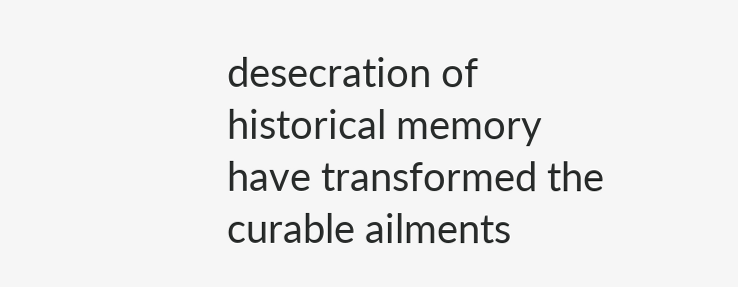desecration of historical memory have transformed the curable ailments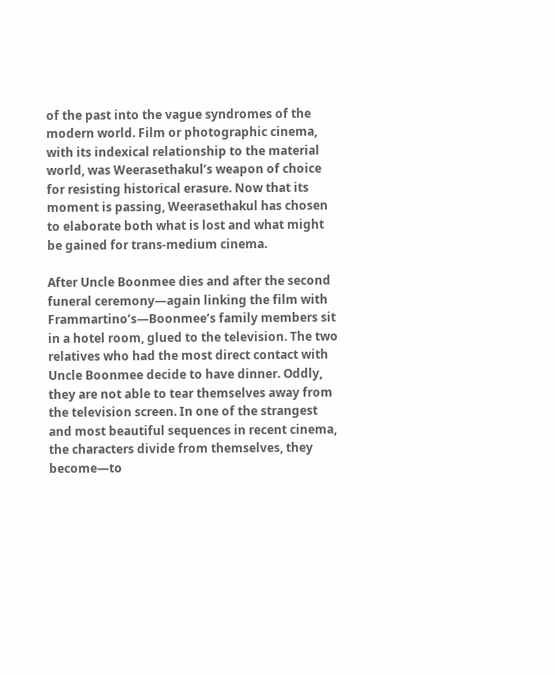of the past into the vague syndromes of the modern world. Film or photographic cinema, with its indexical relationship to the material world, was Weerasethakul’s weapon of choice for resisting historical erasure. Now that its moment is passing, Weerasethakul has chosen to elaborate both what is lost and what might be gained for trans-medium cinema.

After Uncle Boonmee dies and after the second funeral ceremony—again linking the film with Frammartino’s—Boonmee’s family members sit in a hotel room, glued to the television. The two relatives who had the most direct contact with Uncle Boonmee decide to have dinner. Oddly, they are not able to tear themselves away from the television screen. In one of the strangest and most beautiful sequences in recent cinema, the characters divide from themselves, they become—to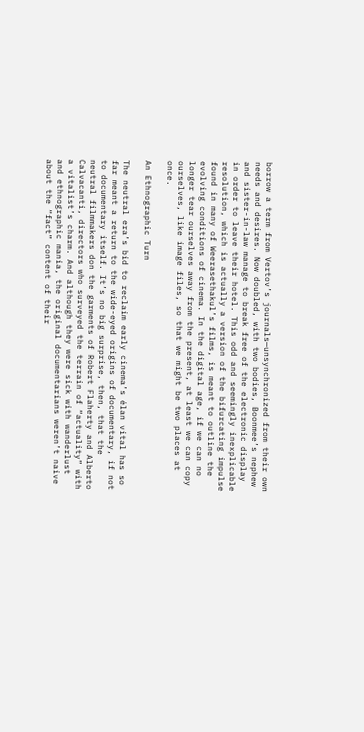borrow a term from Vertov’s journals—unsynchronized from their own needs and desires. Now doubled, with two bodies, Boonmee’s nephew and sister-in-law manage to break free of the electronic display in order to leave their hotel. This odd and seemingly inexplicable resolution, which is actually a version of the bifurcating impulse found in many of Weerasethakul’s films, is meant to outline the evolving conditions of cinema. In the digital age, if we can no longer tear ourselves away from the present, at least we can copy ourselves, like image files, so that we might be two places at once.

An Ethnographic Turn

The neutral era’s bid to reclaim early cinema’s élan vital has so far meant a return to the wide-eyed origins of documentary, if not to documentary itself. It’s no big surprise, then, that the neutral filmmakers don the garments of Robert Flaherty and Alberto Calvacanti, directors who surveyed the terrain of “actuality” with a vitalist’s charm. And although they were sick with wanderlust and ethnographic mania, the original documentarians weren’t naive about the “fact” content of their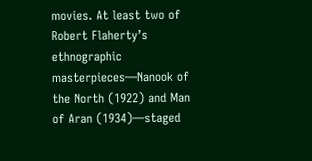movies. At least two of Robert Flaherty’s ethnographic masterpieces—Nanook of the North (1922) and Man of Aran (1934)—staged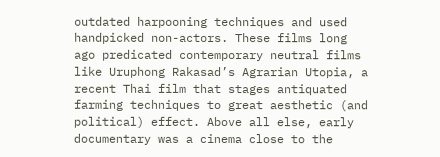outdated harpooning techniques and used handpicked non-actors. These films long ago predicated contemporary neutral films like Uruphong Rakasad’s Agrarian Utopia, a recent Thai film that stages antiquated farming techniques to great aesthetic (and political) effect. Above all else, early documentary was a cinema close to the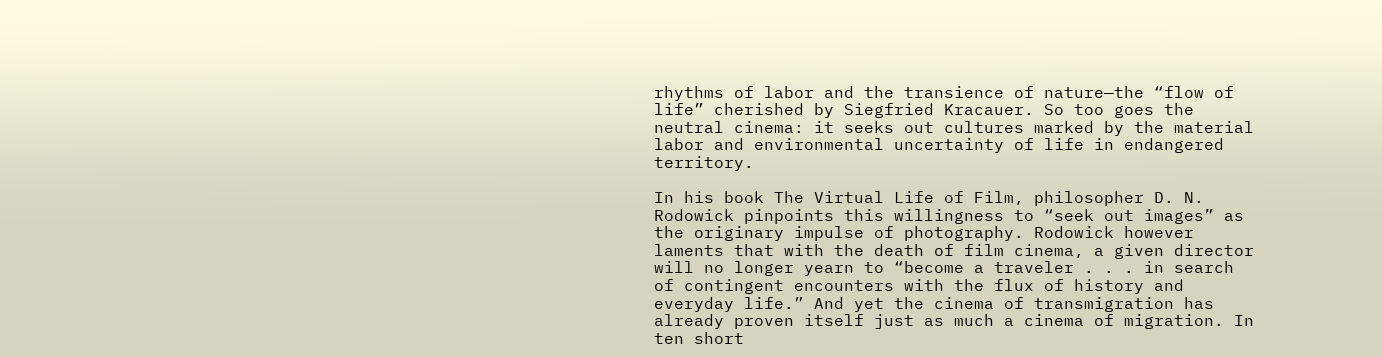rhythms of labor and the transience of nature—the “flow of life” cherished by Siegfried Kracauer. So too goes the neutral cinema: it seeks out cultures marked by the material labor and environmental uncertainty of life in endangered territory.

In his book The Virtual Life of Film, philosopher D. N. Rodowick pinpoints this willingness to “seek out images” as the originary impulse of photography. Rodowick however laments that with the death of film cinema, a given director will no longer yearn to “become a traveler . . . in search of contingent encounters with the flux of history and everyday life.” And yet the cinema of transmigration has already proven itself just as much a cinema of migration. In ten short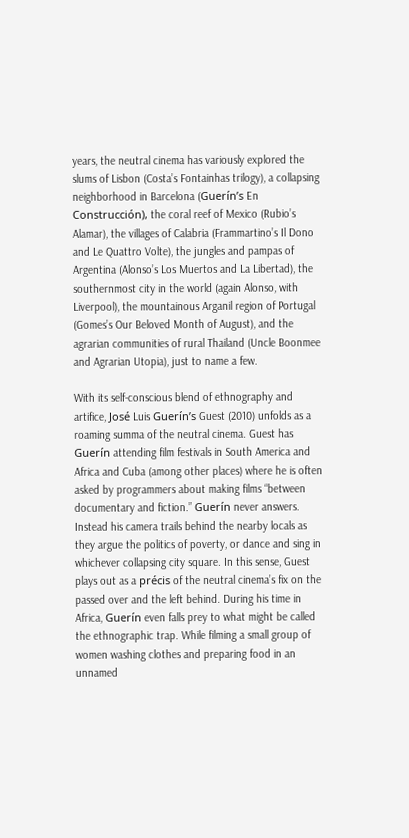years, the neutral cinema has variously explored the slums of Lisbon (Costa’s Fontainhas trilogy), a collapsing neighborhood in Barcelona (Guerín’s En Construcción), the coral reef of Mexico (Rubio’s Alamar), the villages of Calabria (Frammartino’s Il Dono and Le Quattro Volte), the jungles and pampas of Argentina (Alonso’s Los Muertos and La Libertad), the southernmost city in the world (again Alonso, with Liverpool), the mountainous Arganil region of Portugal (Gomes’s Our Beloved Month of August), and the agrarian communities of rural Thailand (Uncle Boonmee and Agrarian Utopia), just to name a few.

With its self-conscious blend of ethnography and artifice, José Luis Guerín’s Guest (2010) unfolds as a roaming summa of the neutral cinema. Guest has Guerín attending film festivals in South America and Africa and Cuba (among other places) where he is often asked by programmers about making films “between documentary and fiction.” Guerín never answers. Instead his camera trails behind the nearby locals as they argue the politics of poverty, or dance and sing in whichever collapsing city square. In this sense, Guest plays out as a précis of the neutral cinema’s fix on the passed over and the left behind. During his time in Africa, Guerín even falls prey to what might be called the ethnographic trap. While filming a small group of women washing clothes and preparing food in an unnamed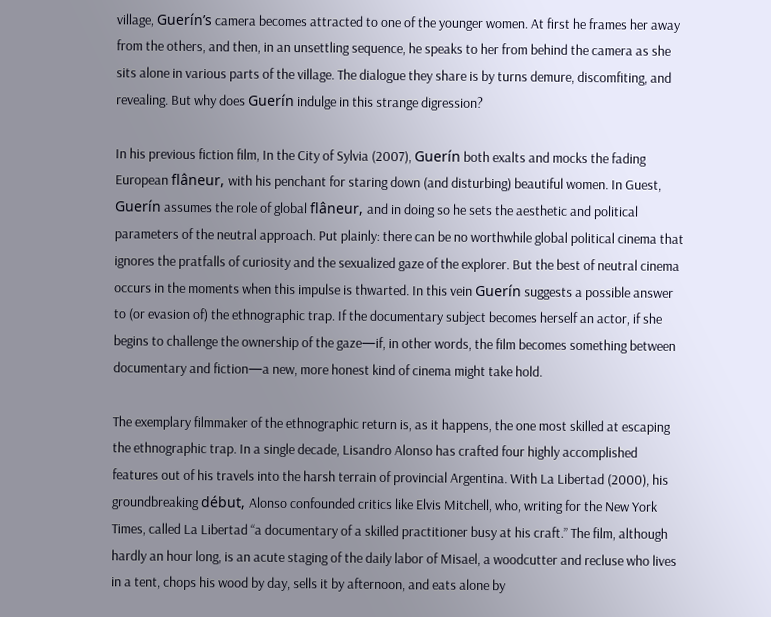village, Guerín’s camera becomes attracted to one of the younger women. At first he frames her away from the others, and then, in an unsettling sequence, he speaks to her from behind the camera as she sits alone in various parts of the village. The dialogue they share is by turns demure, discomfiting, and revealing. But why does Guerín indulge in this strange digression?

In his previous fiction film, In the City of Sylvia (2007), Guerín both exalts and mocks the fading European flâneur, with his penchant for staring down (and disturbing) beautiful women. In Guest, Guerín assumes the role of global flâneur, and in doing so he sets the aesthetic and political parameters of the neutral approach. Put plainly: there can be no worthwhile global political cinema that ignores the pratfalls of curiosity and the sexualized gaze of the explorer. But the best of neutral cinema occurs in the moments when this impulse is thwarted. In this vein Guerín suggests a possible answer to (or evasion of) the ethnographic trap. If the documentary subject becomes herself an actor, if she begins to challenge the ownership of the gaze—if, in other words, the film becomes something between documentary and fiction—a new, more honest kind of cinema might take hold.

The exemplary filmmaker of the ethnographic return is, as it happens, the one most skilled at escaping the ethnographic trap. In a single decade, Lisandro Alonso has crafted four highly accomplished features out of his travels into the harsh terrain of provincial Argentina. With La Libertad (2000), his groundbreaking début, Alonso confounded critics like Elvis Mitchell, who, writing for the New York Times, called La Libertad “a documentary of a skilled practitioner busy at his craft.” The film, although hardly an hour long, is an acute staging of the daily labor of Misael, a woodcutter and recluse who lives in a tent, chops his wood by day, sells it by afternoon, and eats alone by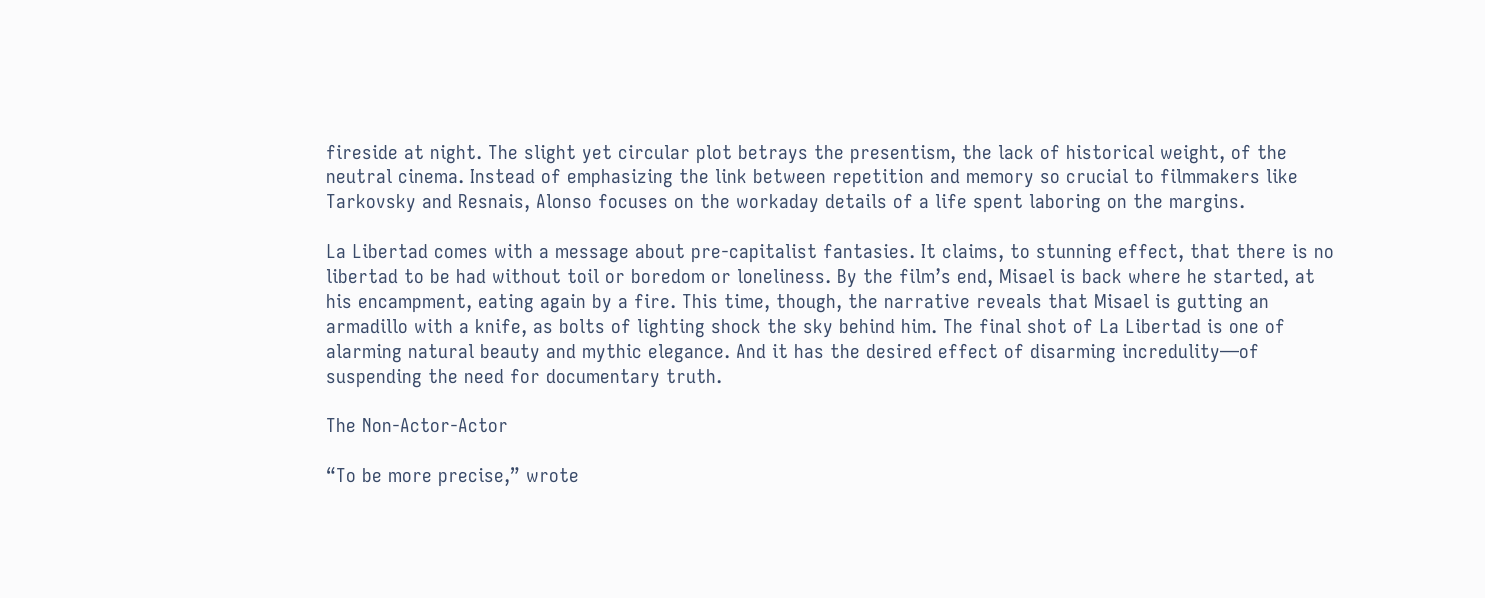fireside at night. The slight yet circular plot betrays the presentism, the lack of historical weight, of the neutral cinema. Instead of emphasizing the link between repetition and memory so crucial to filmmakers like Tarkovsky and Resnais, Alonso focuses on the workaday details of a life spent laboring on the margins.

La Libertad comes with a message about pre-capitalist fantasies. It claims, to stunning effect, that there is no libertad to be had without toil or boredom or loneliness. By the film’s end, Misael is back where he started, at his encampment, eating again by a fire. This time, though, the narrative reveals that Misael is gutting an armadillo with a knife, as bolts of lighting shock the sky behind him. The final shot of La Libertad is one of alarming natural beauty and mythic elegance. And it has the desired effect of disarming incredulity—of suspending the need for documentary truth.

The Non-Actor-Actor

“To be more precise,” wrote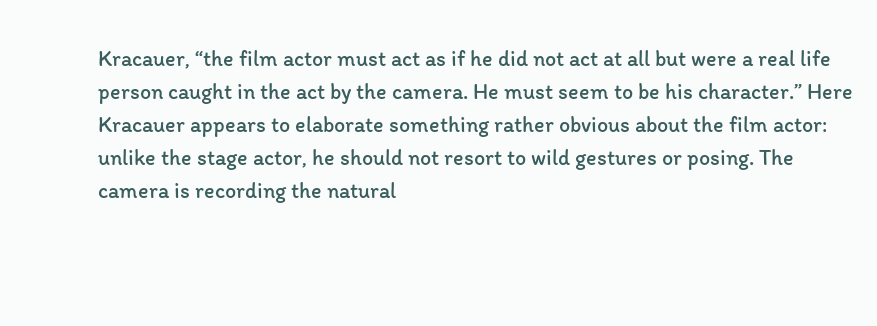Kracauer, “the film actor must act as if he did not act at all but were a real life person caught in the act by the camera. He must seem to be his character.” Here Kracauer appears to elaborate something rather obvious about the film actor: unlike the stage actor, he should not resort to wild gestures or posing. The camera is recording the natural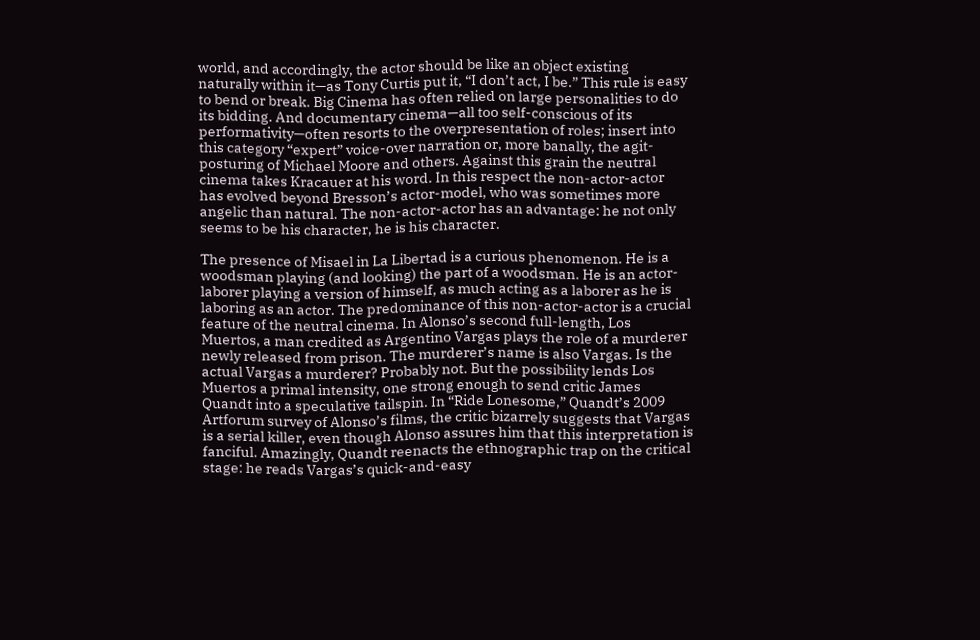world, and accordingly, the actor should be like an object existing naturally within it—as Tony Curtis put it, “I don’t act, I be.” This rule is easy to bend or break. Big Cinema has often relied on large personalities to do its bidding. And documentary cinema—all too self-conscious of its performativity—often resorts to the overpresentation of roles; insert into this category “expert” voice-over narration or, more banally, the agit-posturing of Michael Moore and others. Against this grain the neutral cinema takes Kracauer at his word. In this respect the non-actor-actor has evolved beyond Bresson’s actor-model, who was sometimes more angelic than natural. The non-actor-actor has an advantage: he not only seems to be his character, he is his character.

The presence of Misael in La Libertad is a curious phenomenon. He is a woodsman playing (and looking) the part of a woodsman. He is an actor-laborer playing a version of himself, as much acting as a laborer as he is laboring as an actor. The predominance of this non-actor-actor is a crucial feature of the neutral cinema. In Alonso’s second full-length, Los Muertos, a man credited as Argentino Vargas plays the role of a murderer newly released from prison. The murderer’s name is also Vargas. Is the actual Vargas a murderer? Probably not. But the possibility lends Los Muertos a primal intensity, one strong enough to send critic James Quandt into a speculative tailspin. In “Ride Lonesome,” Quandt’s 2009 Artforum survey of Alonso’s films, the critic bizarrely suggests that Vargas is a serial killer, even though Alonso assures him that this interpretation is fanciful. Amazingly, Quandt reenacts the ethnographic trap on the critical stage: he reads Vargas’s quick-and-easy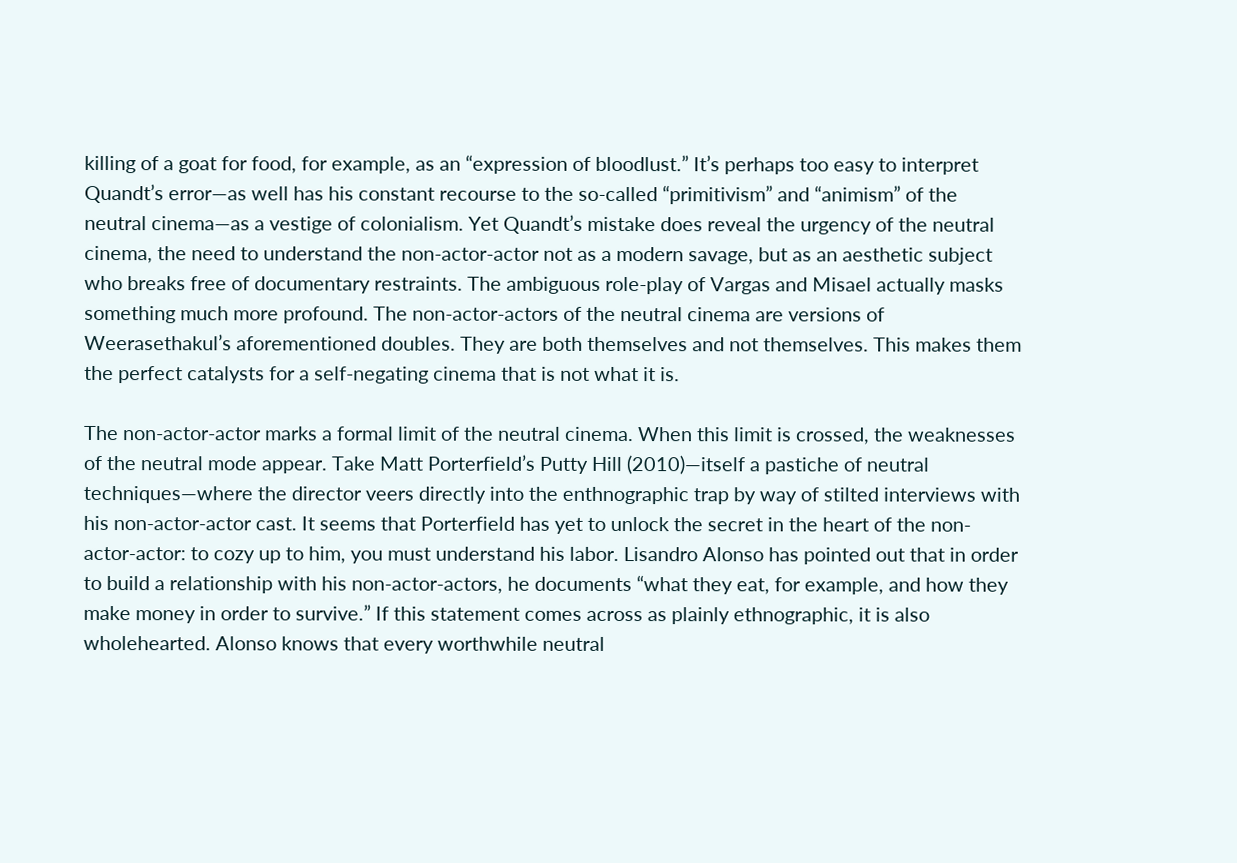killing of a goat for food, for example, as an “expression of bloodlust.” It’s perhaps too easy to interpret Quandt’s error—as well has his constant recourse to the so-called “primitivism” and “animism” of the neutral cinema—as a vestige of colonialism. Yet Quandt’s mistake does reveal the urgency of the neutral cinema, the need to understand the non-actor-actor not as a modern savage, but as an aesthetic subject who breaks free of documentary restraints. The ambiguous role-play of Vargas and Misael actually masks something much more profound. The non-actor-actors of the neutral cinema are versions of Weerasethakul’s aforementioned doubles. They are both themselves and not themselves. This makes them the perfect catalysts for a self-negating cinema that is not what it is.

The non-actor-actor marks a formal limit of the neutral cinema. When this limit is crossed, the weaknesses of the neutral mode appear. Take Matt Porterfield’s Putty Hill (2010)—itself a pastiche of neutral techniques—where the director veers directly into the enthnographic trap by way of stilted interviews with his non-actor-actor cast. It seems that Porterfield has yet to unlock the secret in the heart of the non-actor-actor: to cozy up to him, you must understand his labor. Lisandro Alonso has pointed out that in order to build a relationship with his non-actor-actors, he documents “what they eat, for example, and how they make money in order to survive.” If this statement comes across as plainly ethnographic, it is also wholehearted. Alonso knows that every worthwhile neutral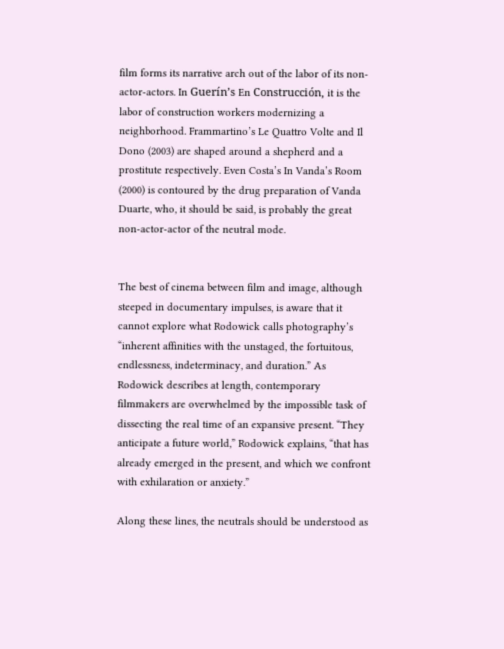film forms its narrative arch out of the labor of its non-actor-actors. In Guerín’s En Construcción, it is the labor of construction workers modernizing a neighborhood. Frammartino’s Le Quattro Volte and Il Dono (2003) are shaped around a shepherd and a prostitute respectively. Even Costa’s In Vanda’s Room (2000) is contoured by the drug preparation of Vanda Duarte, who, it should be said, is probably the great non-actor-actor of the neutral mode.


The best of cinema between film and image, although steeped in documentary impulses, is aware that it cannot explore what Rodowick calls photography’s “inherent affinities with the unstaged, the fortuitous, endlessness, indeterminacy, and duration.” As Rodowick describes at length, contemporary filmmakers are overwhelmed by the impossible task of dissecting the real time of an expansive present. “They anticipate a future world,” Rodowick explains, “that has already emerged in the present, and which we confront with exhilaration or anxiety.”

Along these lines, the neutrals should be understood as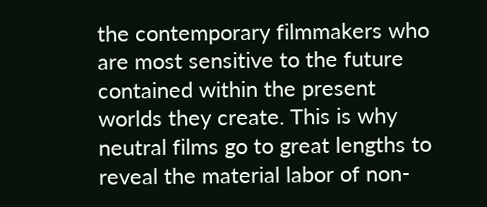the contemporary filmmakers who are most sensitive to the future contained within the present worlds they create. This is why neutral films go to great lengths to reveal the material labor of non-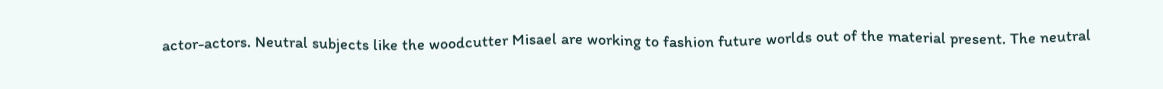actor-actors. Neutral subjects like the woodcutter Misael are working to fashion future worlds out of the material present. The neutral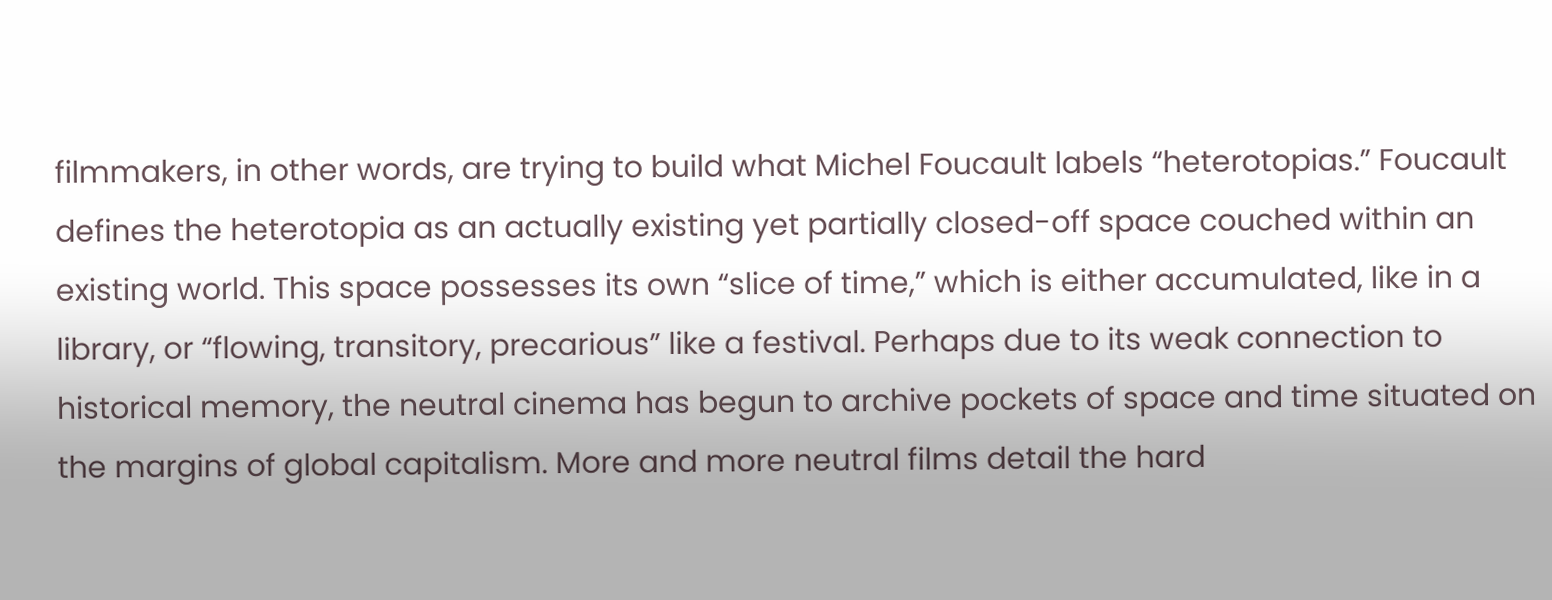filmmakers, in other words, are trying to build what Michel Foucault labels “heterotopias.” Foucault defines the heterotopia as an actually existing yet partially closed-off space couched within an existing world. This space possesses its own “slice of time,” which is either accumulated, like in a library, or “flowing, transitory, precarious” like a festival. Perhaps due to its weak connection to historical memory, the neutral cinema has begun to archive pockets of space and time situated on the margins of global capitalism. More and more neutral films detail the hard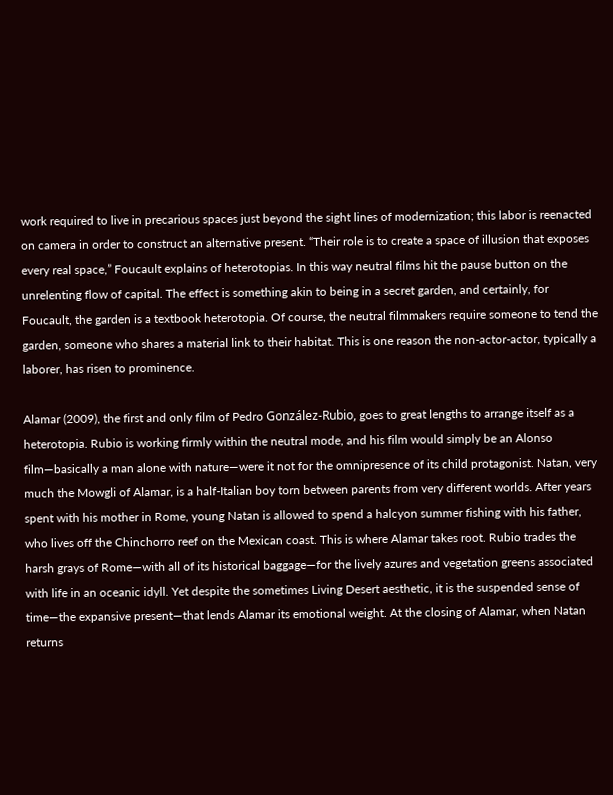work required to live in precarious spaces just beyond the sight lines of modernization; this labor is reenacted on camera in order to construct an alternative present. “Their role is to create a space of illusion that exposes every real space,” Foucault explains of heterotopias. In this way neutral films hit the pause button on the unrelenting flow of capital. The effect is something akin to being in a secret garden, and certainly, for Foucault, the garden is a textbook heterotopia. Of course, the neutral filmmakers require someone to tend the garden, someone who shares a material link to their habitat. This is one reason the non-actor-actor, typically a laborer, has risen to prominence.

Alamar (2009), the first and only film of Pedro González-Rubio, goes to great lengths to arrange itself as a heterotopia. Rubio is working firmly within the neutral mode, and his film would simply be an Alonso film—basically a man alone with nature—were it not for the omnipresence of its child protagonist. Natan, very much the Mowgli of Alamar, is a half-Italian boy torn between parents from very different worlds. After years spent with his mother in Rome, young Natan is allowed to spend a halcyon summer fishing with his father, who lives off the Chinchorro reef on the Mexican coast. This is where Alamar takes root. Rubio trades the harsh grays of Rome—with all of its historical baggage—for the lively azures and vegetation greens associated with life in an oceanic idyll. Yet despite the sometimes Living Desert aesthetic, it is the suspended sense of time—the expansive present—that lends Alamar its emotional weight. At the closing of Alamar, when Natan returns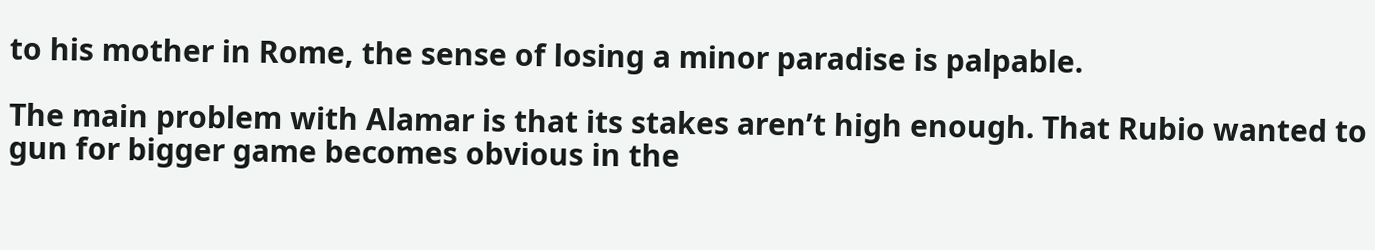to his mother in Rome, the sense of losing a minor paradise is palpable.

The main problem with Alamar is that its stakes aren’t high enough. That Rubio wanted to gun for bigger game becomes obvious in the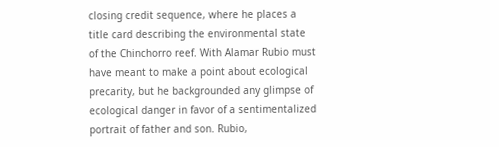closing credit sequence, where he places a title card describing the environmental state of the Chinchorro reef. With Alamar Rubio must have meant to make a point about ecological precarity, but he backgrounded any glimpse of ecological danger in favor of a sentimentalized portrait of father and son. Rubio,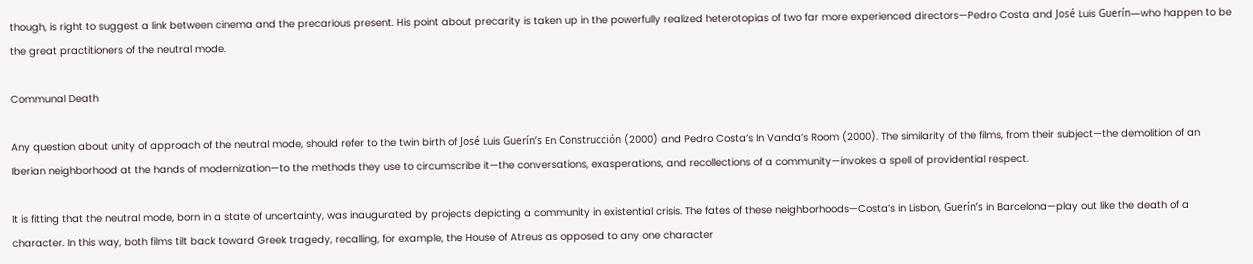though, is right to suggest a link between cinema and the precarious present. His point about precarity is taken up in the powerfully realized heterotopias of two far more experienced directors—Pedro Costa and José Luis Guerín—who happen to be the great practitioners of the neutral mode.

Communal Death

Any question about unity of approach of the neutral mode, should refer to the twin birth of José Luis Guerín’s En Construcción (2000) and Pedro Costa’s In Vanda’s Room (2000). The similarity of the films, from their subject—the demolition of an Iberian neighborhood at the hands of modernization—to the methods they use to circumscribe it—the conversations, exasperations, and recollections of a community—invokes a spell of providential respect.

It is fitting that the neutral mode, born in a state of uncertainty, was inaugurated by projects depicting a community in existential crisis. The fates of these neighborhoods—Costa’s in Lisbon, Guerín’s in Barcelona—play out like the death of a character. In this way, both films tilt back toward Greek tragedy, recalling, for example, the House of Atreus as opposed to any one character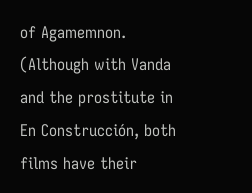of Agamemnon. (Although with Vanda and the prostitute in En Construcción, both films have their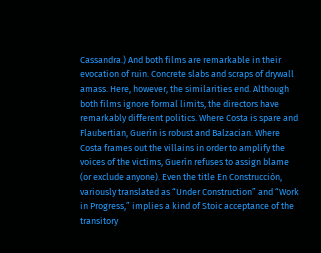Cassandra.) And both films are remarkable in their evocation of ruin. Concrete slabs and scraps of drywall amass. Here, however, the similarities end. Although both films ignore formal limits, the directors have remarkably different politics. Where Costa is spare and Flaubertian, Guerín is robust and Balzacian. Where Costa frames out the villains in order to amplify the voices of the victims, Guerín refuses to assign blame (or exclude anyone). Even the title En Construcción, variously translated as “Under Construction” and “Work in Progress,” implies a kind of Stoic acceptance of the transitory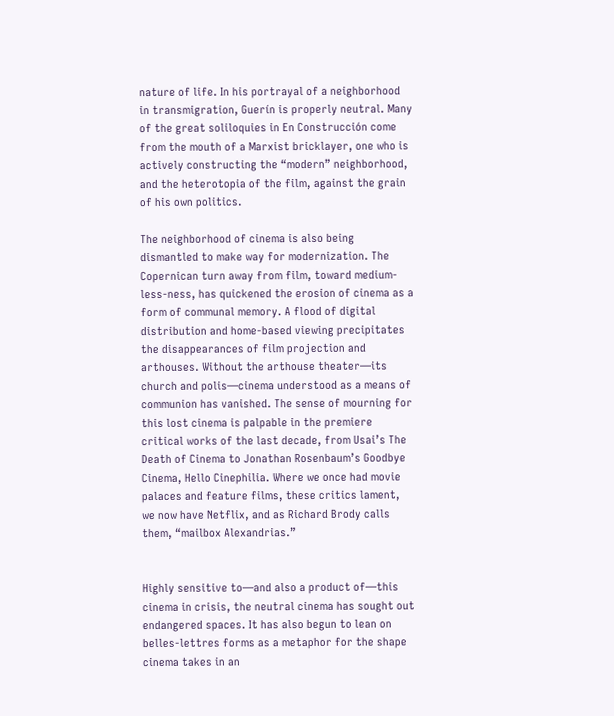nature of life. In his portrayal of a neighborhood in transmigration, Guerín is properly neutral. Many of the great soliloquies in En Construcción come from the mouth of a Marxist bricklayer, one who is actively constructing the “modern” neighborhood, and the heterotopia of the film, against the grain of his own politics.

The neighborhood of cinema is also being dismantled to make way for modernization. The Copernican turn away from film, toward medium-less-ness, has quickened the erosion of cinema as a form of communal memory. A flood of digital distribution and home-based viewing precipitates the disappearances of film projection and arthouses. Without the arthouse theater—its church and polis—cinema understood as a means of communion has vanished. The sense of mourning for this lost cinema is palpable in the premiere critical works of the last decade, from Usai’s The Death of Cinema to Jonathan Rosenbaum’s Goodbye Cinema, Hello Cinephilia. Where we once had movie palaces and feature films, these critics lament, we now have Netflix, and as Richard Brody calls them, “mailbox Alexandrias.”


Highly sensitive to—and also a product of—this cinema in crisis, the neutral cinema has sought out endangered spaces. It has also begun to lean on belles-lettres forms as a metaphor for the shape cinema takes in an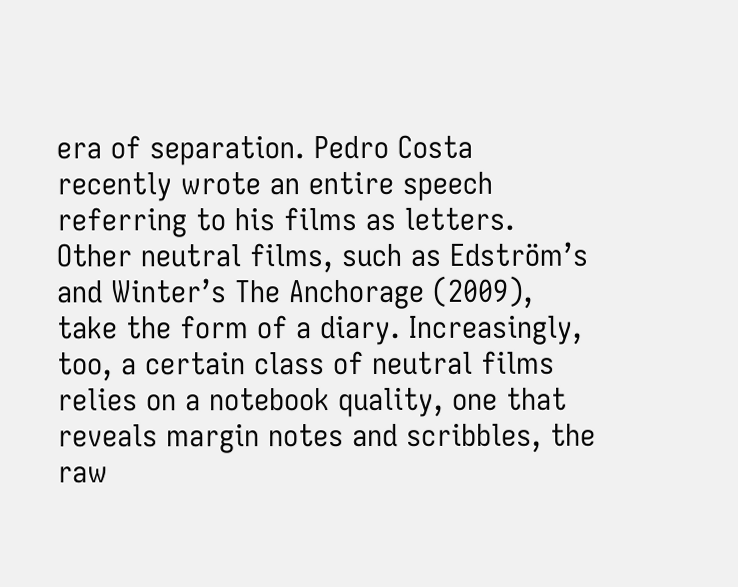era of separation. Pedro Costa recently wrote an entire speech referring to his films as letters. Other neutral films, such as Edström’s and Winter’s The Anchorage (2009), take the form of a diary. Increasingly, too, a certain class of neutral films relies on a notebook quality, one that reveals margin notes and scribbles, the raw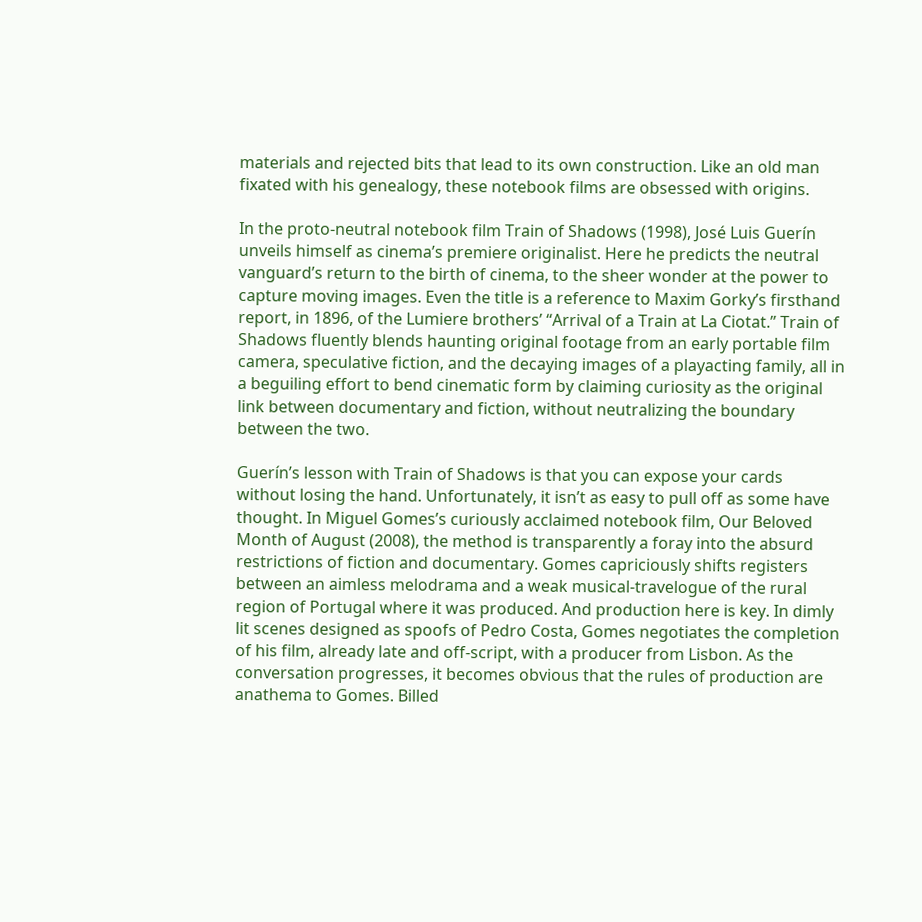materials and rejected bits that lead to its own construction. Like an old man fixated with his genealogy, these notebook films are obsessed with origins.

In the proto-neutral notebook film Train of Shadows (1998), José Luis Guerín unveils himself as cinema’s premiere originalist. Here he predicts the neutral vanguard’s return to the birth of cinema, to the sheer wonder at the power to capture moving images. Even the title is a reference to Maxim Gorky’s firsthand report, in 1896, of the Lumiere brothers’ “Arrival of a Train at La Ciotat.” Train of Shadows fluently blends haunting original footage from an early portable film camera, speculative fiction, and the decaying images of a playacting family, all in a beguiling effort to bend cinematic form by claiming curiosity as the original link between documentary and fiction, without neutralizing the boundary between the two.

Guerín’s lesson with Train of Shadows is that you can expose your cards without losing the hand. Unfortunately, it isn’t as easy to pull off as some have thought. In Miguel Gomes’s curiously acclaimed notebook film, Our Beloved Month of August (2008), the method is transparently a foray into the absurd restrictions of fiction and documentary. Gomes capriciously shifts registers between an aimless melodrama and a weak musical-travelogue of the rural region of Portugal where it was produced. And production here is key. In dimly lit scenes designed as spoofs of Pedro Costa, Gomes negotiates the completion of his film, already late and off-script, with a producer from Lisbon. As the conversation progresses, it becomes obvious that the rules of production are anathema to Gomes. Billed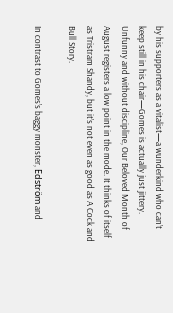by his supporters as a vitalist—a wunderkind who can’t keep still in his chair—Gomes is actually just jittery. Unfunny and without discipline, Our Beloved Month of August registers a low point in the mode. It thinks of itself as Tristram Shandy, but it’s not even as good as A Cock and Bull Story.

In contrast to Gomes’s baggy monster, Edström and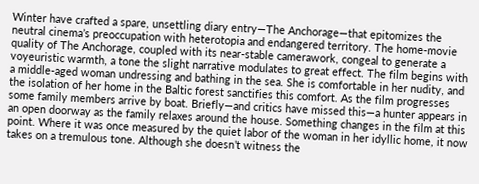Winter have crafted a spare, unsettling diary entry—The Anchorage—that epitomizes the neutral cinema’s preoccupation with heterotopia and endangered territory. The home-movie quality of The Anchorage, coupled with its near-stable camerawork, congeal to generate a voyeuristic warmth, a tone the slight narrative modulates to great effect. The film begins with a middle-aged woman undressing and bathing in the sea. She is comfortable in her nudity, and the isolation of her home in the Baltic forest sanctifies this comfort. As the film progresses some family members arrive by boat. Briefly—and critics have missed this—a hunter appears in an open doorway as the family relaxes around the house. Something changes in the film at this point. Where it was once measured by the quiet labor of the woman in her idyllic home, it now takes on a tremulous tone. Although she doesn’t witness the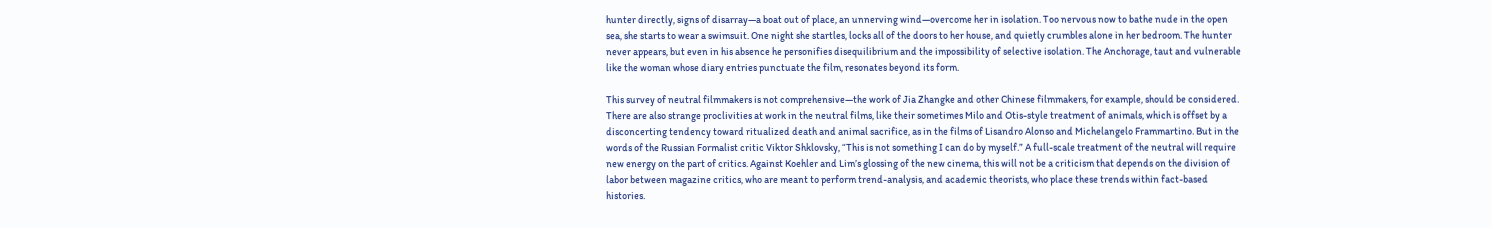hunter directly, signs of disarray—a boat out of place, an unnerving wind—overcome her in isolation. Too nervous now to bathe nude in the open sea, she starts to wear a swimsuit. One night she startles, locks all of the doors to her house, and quietly crumbles alone in her bedroom. The hunter never appears, but even in his absence he personifies disequilibrium and the impossibility of selective isolation. The Anchorage, taut and vulnerable like the woman whose diary entries punctuate the film, resonates beyond its form.

This survey of neutral filmmakers is not comprehensive—the work of Jia Zhangke and other Chinese filmmakers, for example, should be considered. There are also strange proclivities at work in the neutral films, like their sometimes Milo and Otis-style treatment of animals, which is offset by a disconcerting tendency toward ritualized death and animal sacrifice, as in the films of Lisandro Alonso and Michelangelo Frammartino. But in the words of the Russian Formalist critic Viktor Shklovsky, “This is not something I can do by myself.” A full-scale treatment of the neutral will require new energy on the part of critics. Against Koehler and Lim’s glossing of the new cinema, this will not be a criticism that depends on the division of labor between magazine critics, who are meant to perform trend-analysis, and academic theorists, who place these trends within fact-based histories.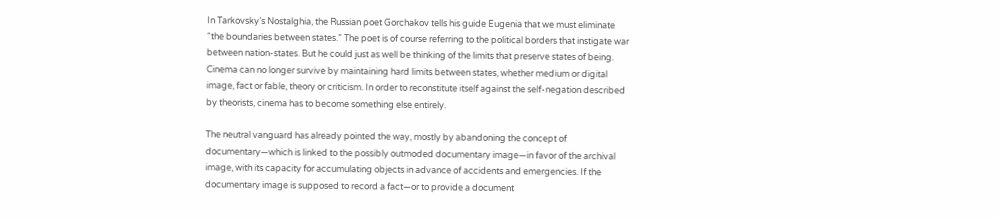In Tarkovsky’s Nostalghia, the Russian poet Gorchakov tells his guide Eugenia that we must eliminate “the boundaries between states.” The poet is of course referring to the political borders that instigate war between nation-states. But he could just as well be thinking of the limits that preserve states of being. Cinema can no longer survive by maintaining hard limits between states, whether medium or digital image, fact or fable, theory or criticism. In order to reconstitute itself against the self-negation described by theorists, cinema has to become something else entirely.

The neutral vanguard has already pointed the way, mostly by abandoning the concept of documentary—which is linked to the possibly outmoded documentary image—in favor of the archival image, with its capacity for accumulating objects in advance of accidents and emergencies. If the documentary image is supposed to record a fact—or to provide a document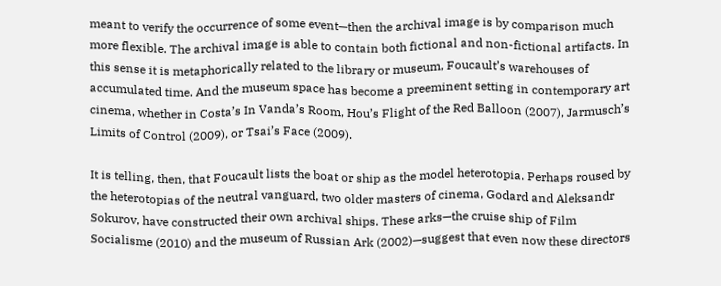meant to verify the occurrence of some event—then the archival image is by comparison much more flexible. The archival image is able to contain both fictional and non-fictional artifacts. In this sense it is metaphorically related to the library or museum, Foucault’s warehouses of accumulated time. And the museum space has become a preeminent setting in contemporary art cinema, whether in Costa’s In Vanda’s Room, Hou’s Flight of the Red Balloon (2007), Jarmusch’s Limits of Control (2009), or Tsai’s Face (2009).

It is telling, then, that Foucault lists the boat or ship as the model heterotopia. Perhaps roused by the heterotopias of the neutral vanguard, two older masters of cinema, Godard and Aleksandr Sokurov, have constructed their own archival ships. These arks—the cruise ship of Film Socialisme (2010) and the museum of Russian Ark (2002)—suggest that even now these directors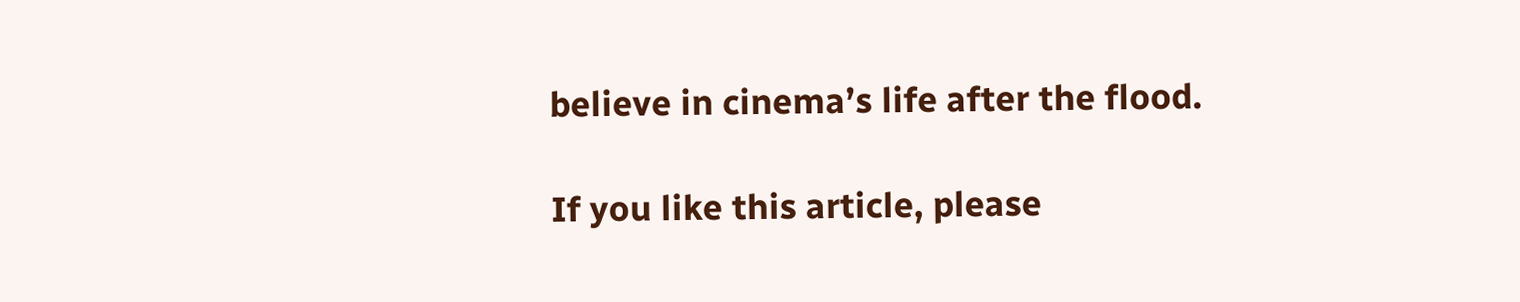believe in cinema’s life after the flood.

If you like this article, please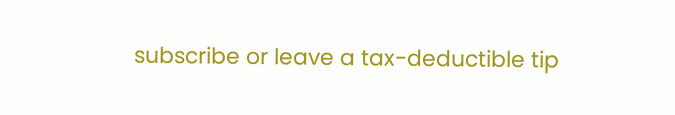subscribe or leave a tax-deductible tip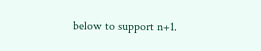below to support n+1.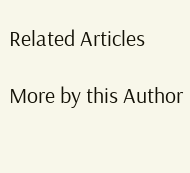Related Articles

More by this Author